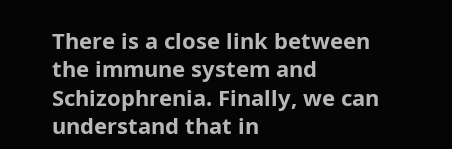There is a close link between the immune system and Schizophrenia. Finally, we can understand that in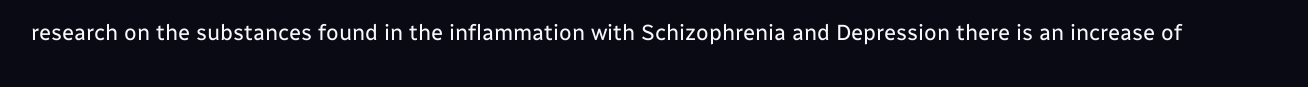research on the substances found in the inflammation with Schizophrenia and Depression there is an increase of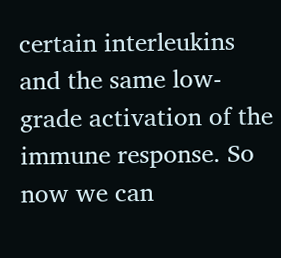certain interleukins and the same low-grade activation of the immune response. So now we can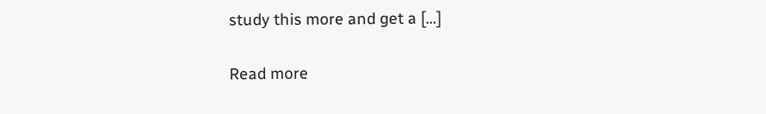study this more and get a […]

Read more